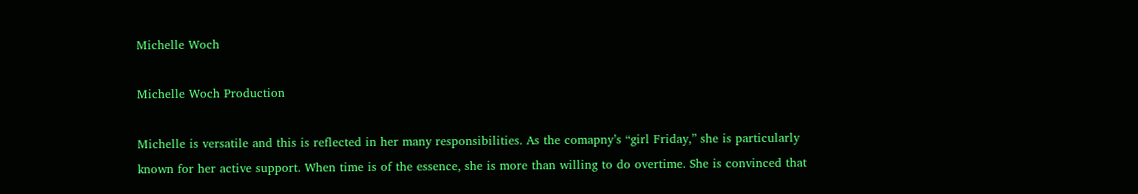Michelle Woch

Michelle Woch Production

Michelle is versatile and this is reflected in her many responsibilities. As the comapny’s “girl Friday,” she is particularly known for her active support. When time is of the essence, she is more than willing to do overtime. She is convinced that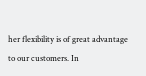her flexibility is of great advantage to our customers. In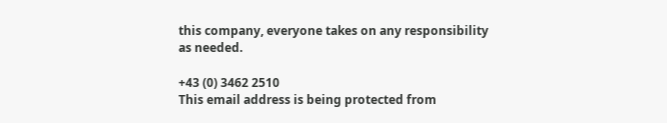this company, everyone takes on any responsibility as needed.

+43 (0) 3462 2510
This email address is being protected from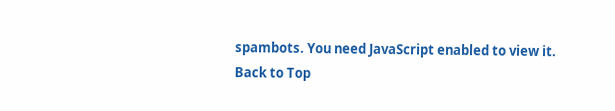spambots. You need JavaScript enabled to view it.
Back to Top